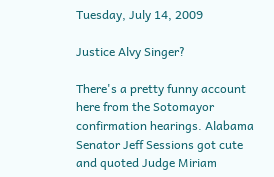Tuesday, July 14, 2009

Justice Alvy Singer?

There's a pretty funny account here from the Sotomayor confirmation hearings. Alabama Senator Jeff Sessions got cute and quoted Judge Miriam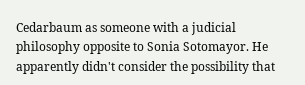Cedarbaum as someone with a judicial philosophy opposite to Sonia Sotomayor. He apparently didn't consider the possibility that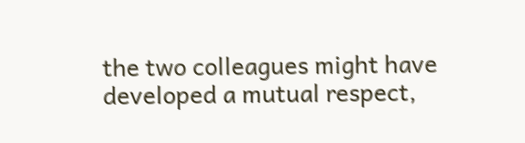the two colleagues might have developed a mutual respect,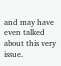and may have even talked about this very issue.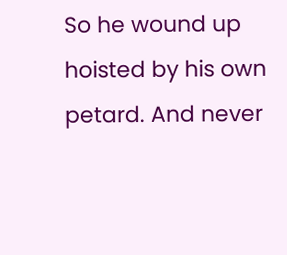So he wound up hoisted by his own petard. And never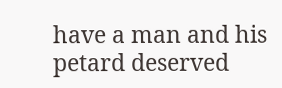have a man and his petard deserved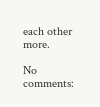each other more.

No comments: